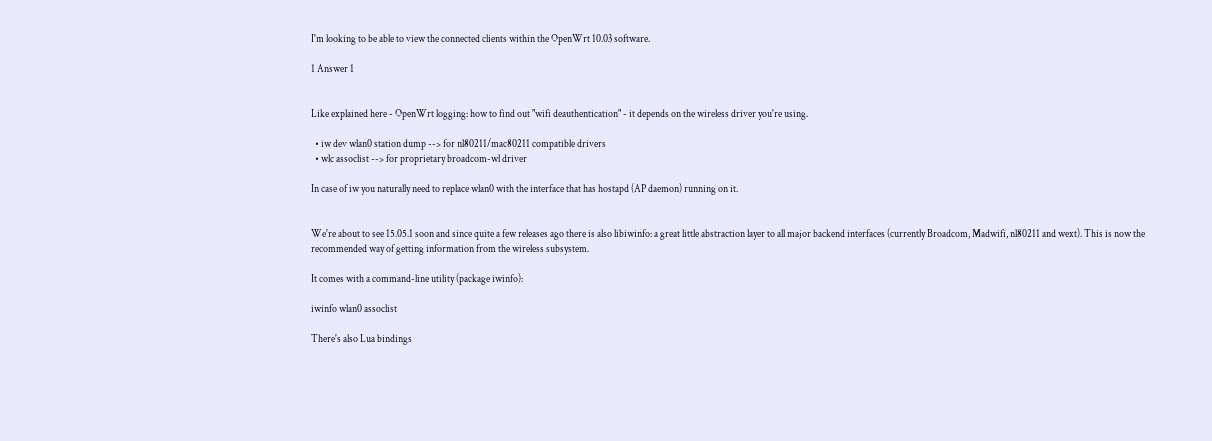I'm looking to be able to view the connected clients within the OpenWrt 10.03 software.

1 Answer 1


Like explained here - OpenWrt logging: how to find out "wifi deauthentication" - it depends on the wireless driver you're using.

  • iw dev wlan0 station dump --> for nl80211/mac80211 compatible drivers
  • wlc assoclist --> for proprietary broadcom-wl driver

In case of iw you naturally need to replace wlan0 with the interface that has hostapd (AP daemon) running on it.


We're about to see 15.05.1 soon and since quite a few releases ago there is also libiwinfo: a great little abstraction layer to all major backend interfaces (currently Broadcom, Madwifi, nl80211 and wext). This is now the recommended way of getting information from the wireless subsystem.

It comes with a command-line utility (package iwinfo):

iwinfo wlan0 assoclist

There's also Lua bindings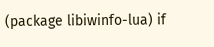(package libiwinfo-lua) if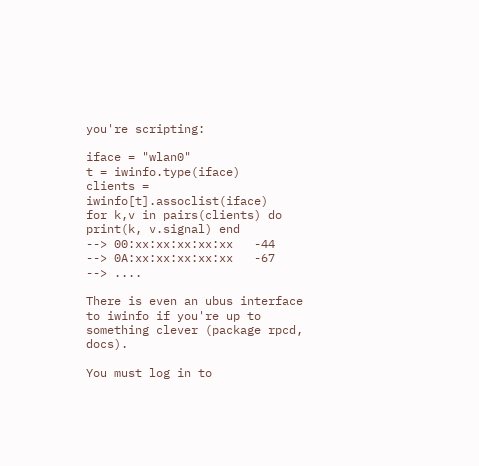you're scripting:

iface = "wlan0"
t = iwinfo.type(iface)
clients = iwinfo[t].assoclist(iface)
for k,v in pairs(clients) do print(k, v.signal) end
--> 00:xx:xx:xx:xx:xx   -44
--> 0A:xx:xx:xx:xx:xx   -67
--> ....

There is even an ubus interface to iwinfo if you're up to something clever (package rpcd, docs).

You must log in to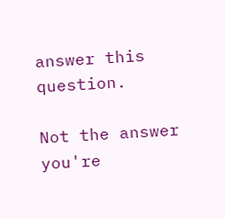answer this question.

Not the answer you're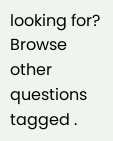looking for? Browse other questions tagged .